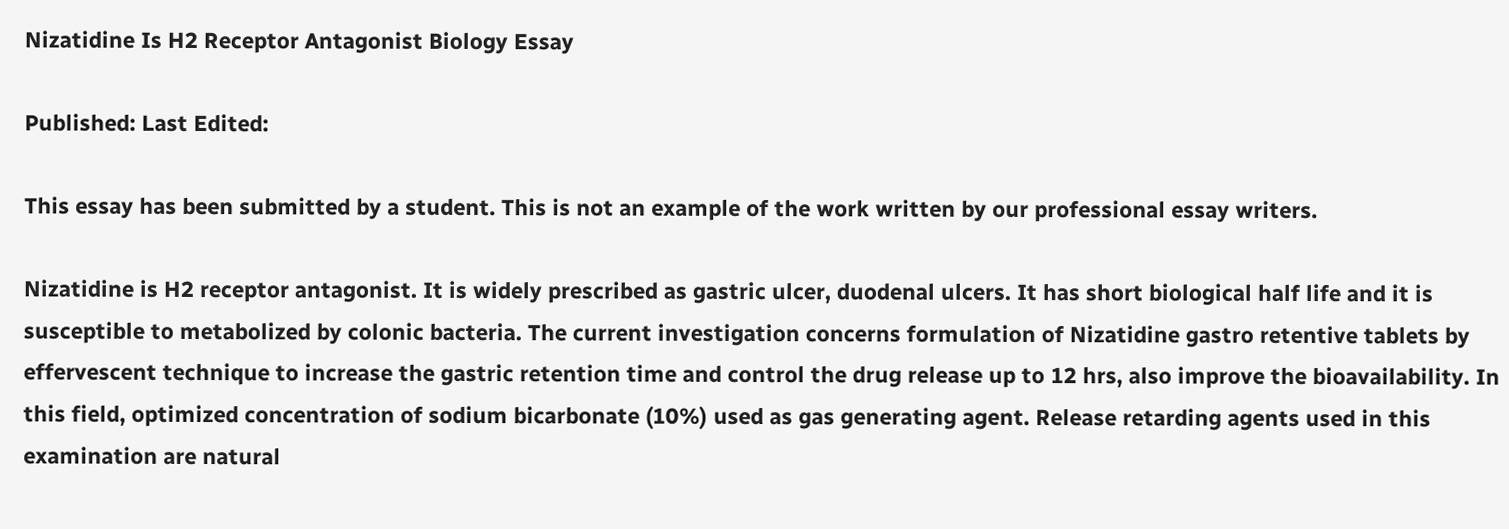Nizatidine Is H2 Receptor Antagonist Biology Essay

Published: Last Edited:

This essay has been submitted by a student. This is not an example of the work written by our professional essay writers.

Nizatidine is H2 receptor antagonist. It is widely prescribed as gastric ulcer, duodenal ulcers. It has short biological half life and it is susceptible to metabolized by colonic bacteria. The current investigation concerns formulation of Nizatidine gastro retentive tablets by effervescent technique to increase the gastric retention time and control the drug release up to 12 hrs, also improve the bioavailability. In this field, optimized concentration of sodium bicarbonate (10%) used as gas generating agent. Release retarding agents used in this examination are natural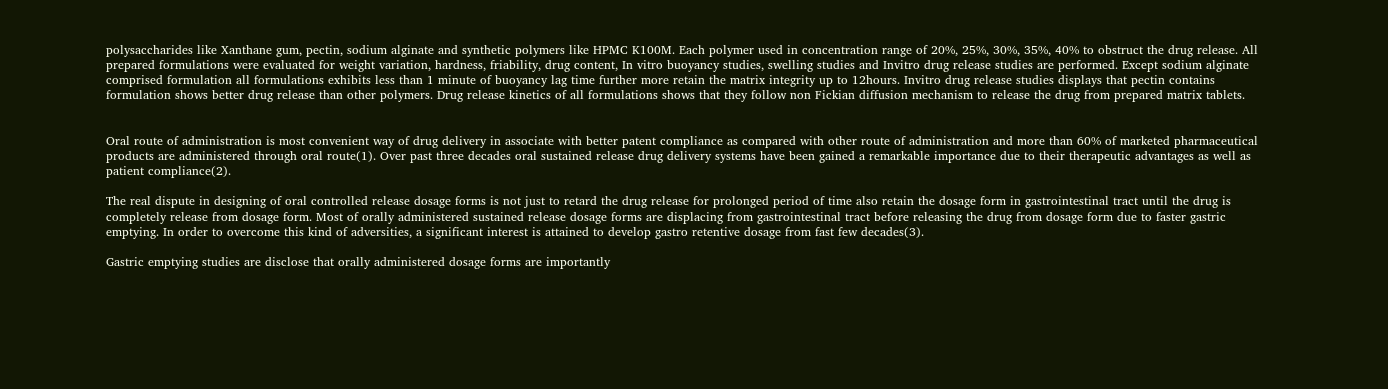polysaccharides like Xanthane gum, pectin, sodium alginate and synthetic polymers like HPMC K100M. Each polymer used in concentration range of 20%, 25%, 30%, 35%, 40% to obstruct the drug release. All prepared formulations were evaluated for weight variation, hardness, friability, drug content, In vitro buoyancy studies, swelling studies and Invitro drug release studies are performed. Except sodium alginate comprised formulation all formulations exhibits less than 1 minute of buoyancy lag time further more retain the matrix integrity up to 12hours. Invitro drug release studies displays that pectin contains formulation shows better drug release than other polymers. Drug release kinetics of all formulations shows that they follow non Fickian diffusion mechanism to release the drug from prepared matrix tablets.


Oral route of administration is most convenient way of drug delivery in associate with better patent compliance as compared with other route of administration and more than 60% of marketed pharmaceutical products are administered through oral route(1). Over past three decades oral sustained release drug delivery systems have been gained a remarkable importance due to their therapeutic advantages as well as patient compliance(2).

The real dispute in designing of oral controlled release dosage forms is not just to retard the drug release for prolonged period of time also retain the dosage form in gastrointestinal tract until the drug is completely release from dosage form. Most of orally administered sustained release dosage forms are displacing from gastrointestinal tract before releasing the drug from dosage form due to faster gastric emptying. In order to overcome this kind of adversities, a significant interest is attained to develop gastro retentive dosage from fast few decades(3).

Gastric emptying studies are disclose that orally administered dosage forms are importantly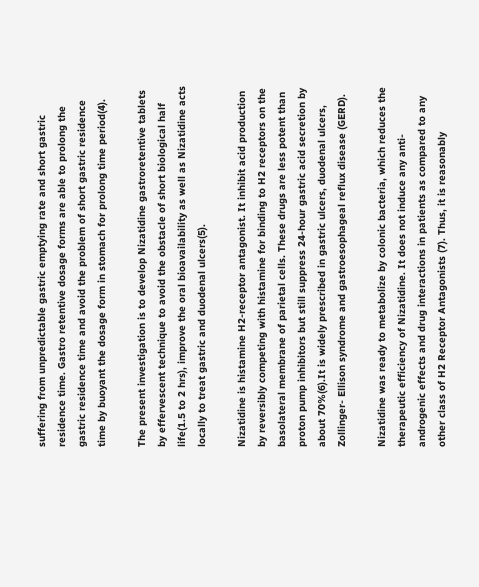suffering from unpredictable gastric emptying rate and short gastric residence time. Gastro retentive dosage forms are able to prolong the gastric residence time and avoid the problem of short gastric residence time by buoyant the dosage form in stomach for prolong time period(4).

The present investigation is to develop Nizatidine gastroretentive tablets by effervescent technique to avoid the obstacle of short biological half life(1.5 to 2 hrs), improve the oral bioavailability as well as Nizatidine acts locally to treat gastric and duodenal ulcers(5).

Nizatidine is histamine H2-receptor antagonist. It inhibit acid production by reversibly competing with histamine for binding to H2 receptors on the basolateral membrane of parietal cells. These drugs are less potent than proton pump inhibitors but still suppress 24-hour gastric acid secretion by about 70%(6).It is widely prescribed in gastric ulcers, duodenal ulcers, Zollinger- Ellison syndrome and gastroesophageal reflux disease (GERD).

Nizatidine was ready to metabolize by colonic bacteria, which reduces the therapeutic efficiency of Nizatidine. It does not induce any anti-androgenic effects and drug interactions in patients as compared to any other class of H2 Receptor Antagonists (7). Thus, it is reasonably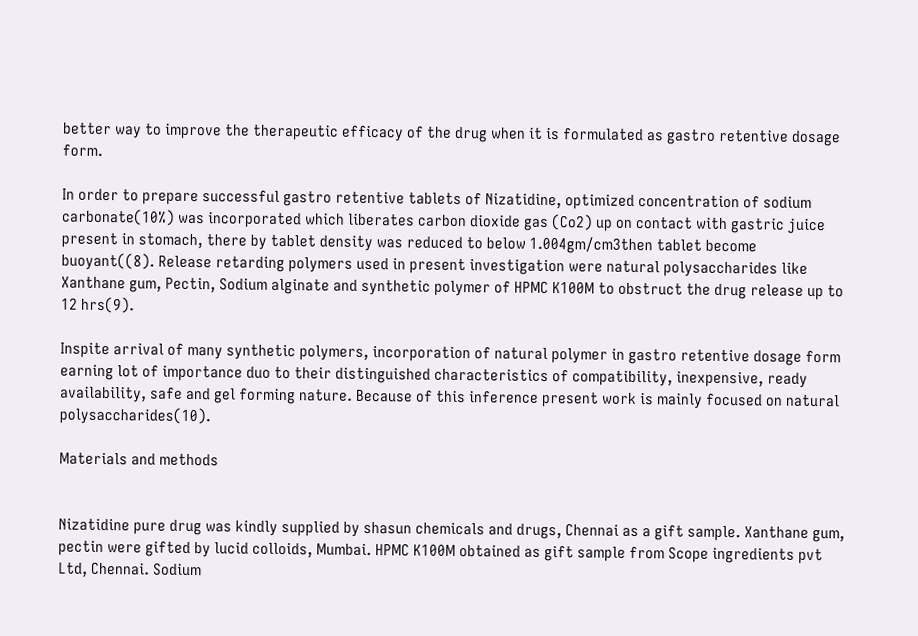better way to improve the therapeutic efficacy of the drug when it is formulated as gastro retentive dosage form.

In order to prepare successful gastro retentive tablets of Nizatidine, optimized concentration of sodium carbonate(10%) was incorporated which liberates carbon dioxide gas (Co2) up on contact with gastric juice present in stomach, there by tablet density was reduced to below 1.004gm/cm3then tablet become buoyant((8). Release retarding polymers used in present investigation were natural polysaccharides like Xanthane gum, Pectin, Sodium alginate and synthetic polymer of HPMC K100M to obstruct the drug release up to 12 hrs(9).

Inspite arrival of many synthetic polymers, incorporation of natural polymer in gastro retentive dosage form earning lot of importance duo to their distinguished characteristics of compatibility, inexpensive, ready availability, safe and gel forming nature. Because of this inference present work is mainly focused on natural polysaccharides(10).

Materials and methods


Nizatidine pure drug was kindly supplied by shasun chemicals and drugs, Chennai as a gift sample. Xanthane gum, pectin were gifted by lucid colloids, Mumbai. HPMC K100M obtained as gift sample from Scope ingredients pvt Ltd, Chennai. Sodium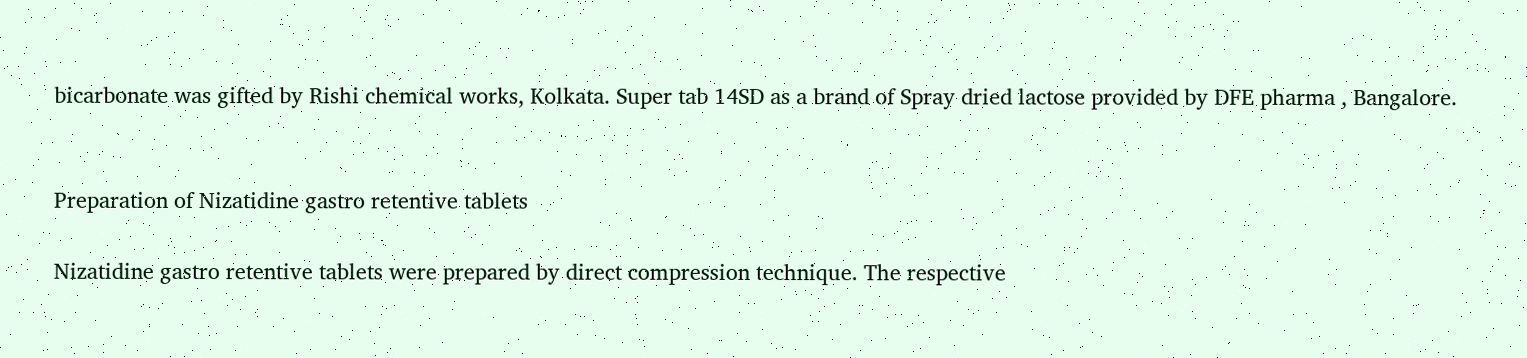bicarbonate was gifted by Rishi chemical works, Kolkata. Super tab 14SD as a brand of Spray dried lactose provided by DFE pharma , Bangalore.


Preparation of Nizatidine gastro retentive tablets

Nizatidine gastro retentive tablets were prepared by direct compression technique. The respective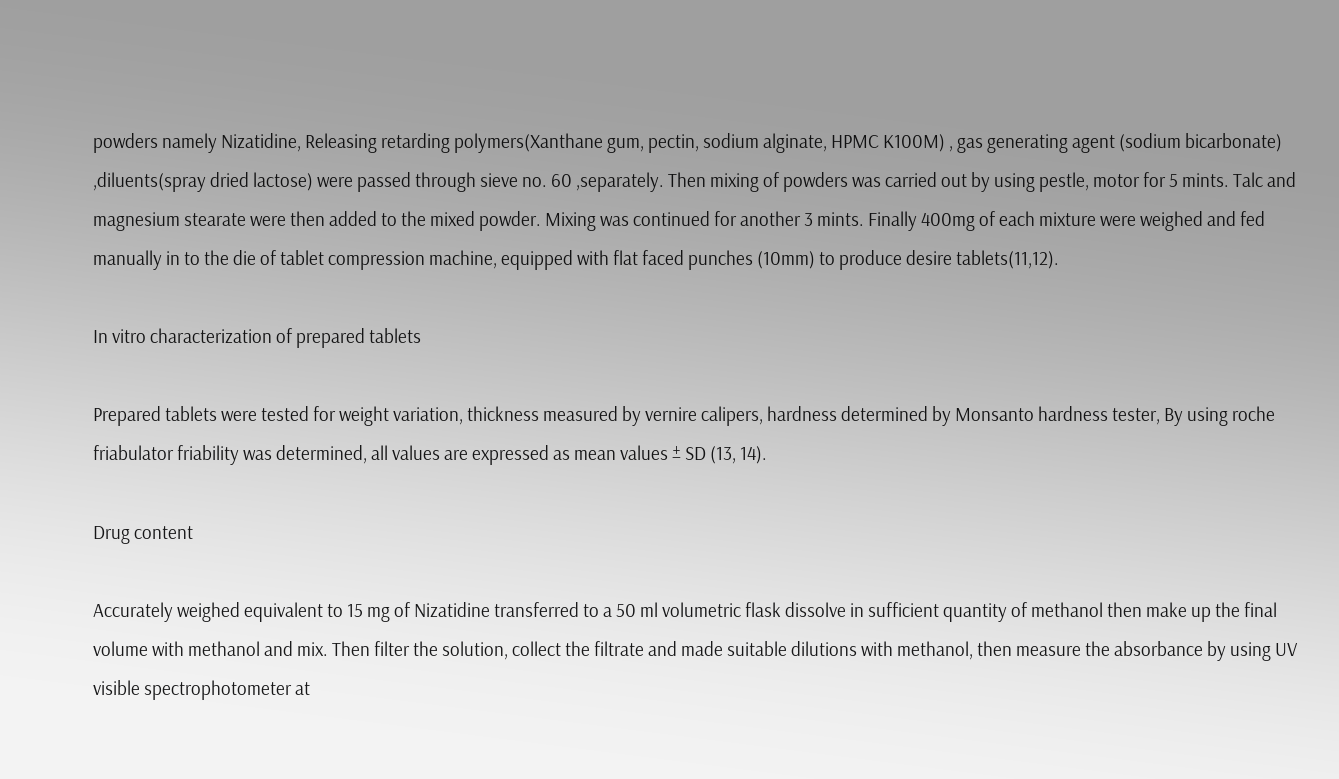powders namely Nizatidine, Releasing retarding polymers(Xanthane gum, pectin, sodium alginate, HPMC K100M) , gas generating agent (sodium bicarbonate) ,diluents(spray dried lactose) were passed through sieve no. 60 ,separately. Then mixing of powders was carried out by using pestle, motor for 5 mints. Talc and magnesium stearate were then added to the mixed powder. Mixing was continued for another 3 mints. Finally 400mg of each mixture were weighed and fed manually in to the die of tablet compression machine, equipped with flat faced punches (10mm) to produce desire tablets(11,12).

In vitro characterization of prepared tablets

Prepared tablets were tested for weight variation, thickness measured by vernire calipers, hardness determined by Monsanto hardness tester, By using roche friabulator friability was determined, all values are expressed as mean values ± SD (13, 14).

Drug content

Accurately weighed equivalent to 15 mg of Nizatidine transferred to a 50 ml volumetric flask dissolve in sufficient quantity of methanol then make up the final volume with methanol and mix. Then filter the solution, collect the filtrate and made suitable dilutions with methanol, then measure the absorbance by using UV visible spectrophotometer at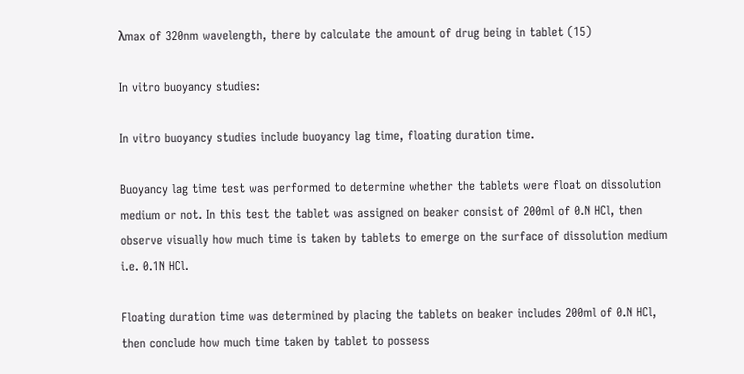λmax of 320nm wavelength, there by calculate the amount of drug being in tablet (15)

In vitro buoyancy studies:

In vitro buoyancy studies include buoyancy lag time, floating duration time.

Buoyancy lag time test was performed to determine whether the tablets were float on dissolution medium or not. In this test the tablet was assigned on beaker consist of 200ml of 0.N HCl, then observe visually how much time is taken by tablets to emerge on the surface of dissolution medium i.e. 0.1N HCl.

Floating duration time was determined by placing the tablets on beaker includes 200ml of 0.N HCl, then conclude how much time taken by tablet to possess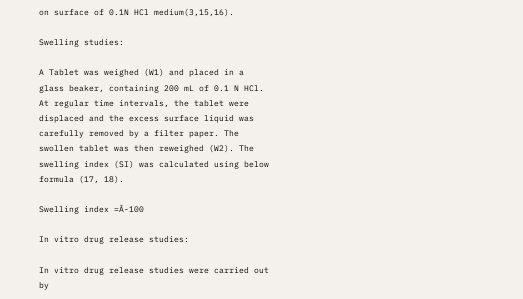on surface of 0.1N HCl medium(3,15,16).

Swelling studies:

A Tablet was weighed (W1) and placed in a glass beaker, containing 200 mL of 0.1 N HCl. At regular time intervals, the tablet were displaced and the excess surface liquid was carefully removed by a filter paper. The swollen tablet was then reweighed (W2). The swelling index (SI) was calculated using below formula (17, 18).

Swelling index =Ã-100

In vitro drug release studies:

In vitro drug release studies were carried out by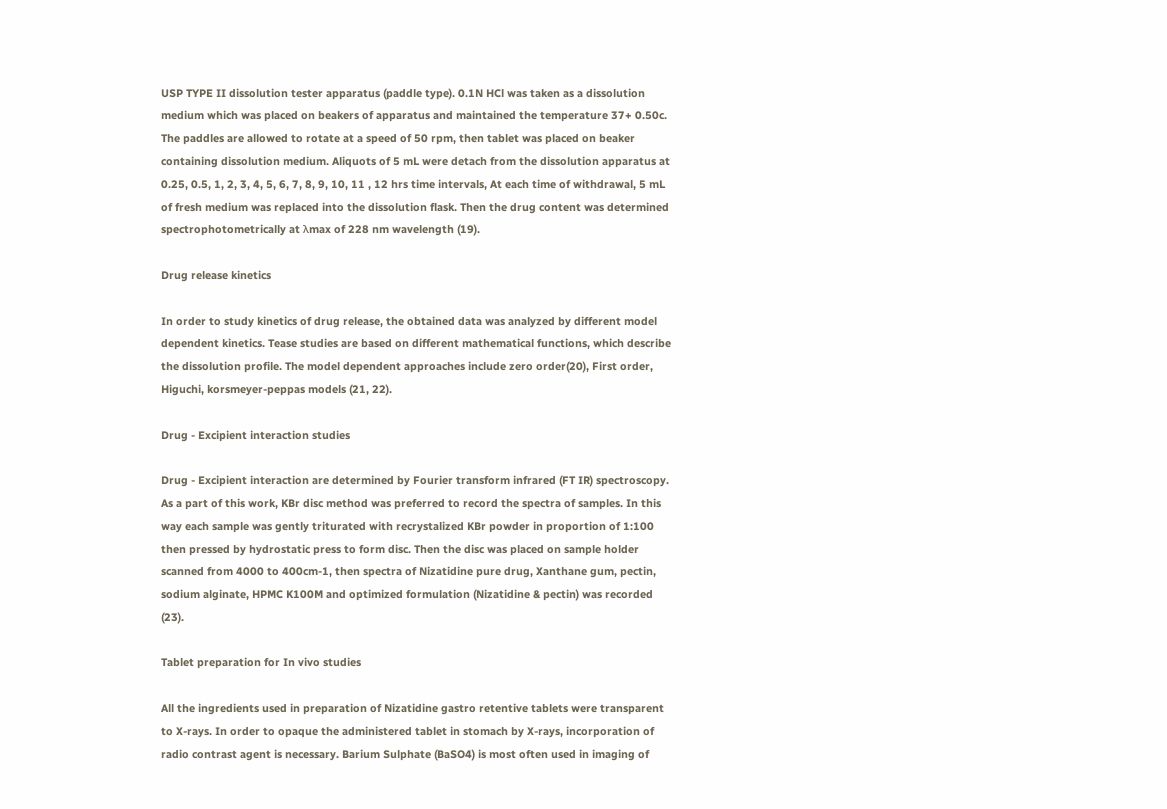USP TYPE II dissolution tester apparatus (paddle type). 0.1N HCl was taken as a dissolution medium which was placed on beakers of apparatus and maintained the temperature 37+ 0.50c. The paddles are allowed to rotate at a speed of 50 rpm, then tablet was placed on beaker containing dissolution medium. Aliquots of 5 mL were detach from the dissolution apparatus at 0.25, 0.5, 1, 2, 3, 4, 5, 6, 7, 8, 9, 10, 11 , 12 hrs time intervals, At each time of withdrawal, 5 mL of fresh medium was replaced into the dissolution flask. Then the drug content was determined spectrophotometrically at λmax of 228 nm wavelength (19).

Drug release kinetics

In order to study kinetics of drug release, the obtained data was analyzed by different model dependent kinetics. Tease studies are based on different mathematical functions, which describe the dissolution profile. The model dependent approaches include zero order(20), First order, Higuchi, korsmeyer-peppas models (21, 22).

Drug - Excipient interaction studies

Drug - Excipient interaction are determined by Fourier transform infrared (FT IR) spectroscopy. As a part of this work, KBr disc method was preferred to record the spectra of samples. In this way each sample was gently triturated with recrystalized KBr powder in proportion of 1:100 then pressed by hydrostatic press to form disc. Then the disc was placed on sample holder scanned from 4000 to 400cm-1, then spectra of Nizatidine pure drug, Xanthane gum, pectin, sodium alginate, HPMC K100M and optimized formulation (Nizatidine & pectin) was recorded (23).

Tablet preparation for In vivo studies

All the ingredients used in preparation of Nizatidine gastro retentive tablets were transparent to X-rays. In order to opaque the administered tablet in stomach by X-rays, incorporation of radio contrast agent is necessary. Barium Sulphate (BaSO4) is most often used in imaging of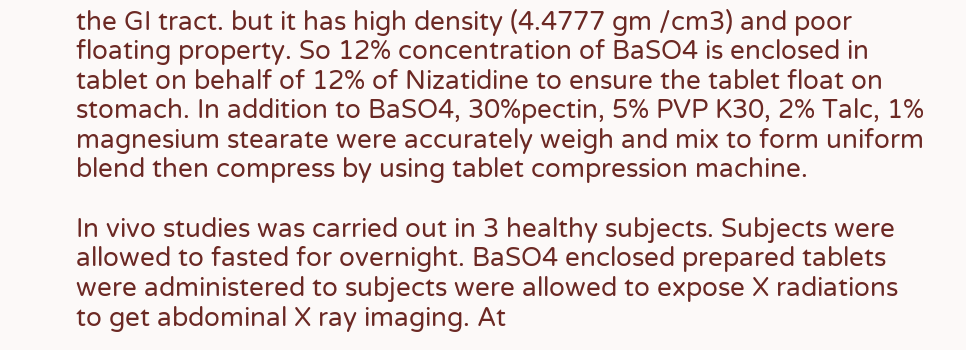the GI tract. but it has high density (4.4777 gm /cm3) and poor floating property. So 12% concentration of BaSO4 is enclosed in tablet on behalf of 12% of Nizatidine to ensure the tablet float on stomach. In addition to BaSO4, 30%pectin, 5% PVP K30, 2% Talc, 1% magnesium stearate were accurately weigh and mix to form uniform blend then compress by using tablet compression machine.

In vivo studies was carried out in 3 healthy subjects. Subjects were allowed to fasted for overnight. BaSO4 enclosed prepared tablets were administered to subjects were allowed to expose X radiations to get abdominal X ray imaging. At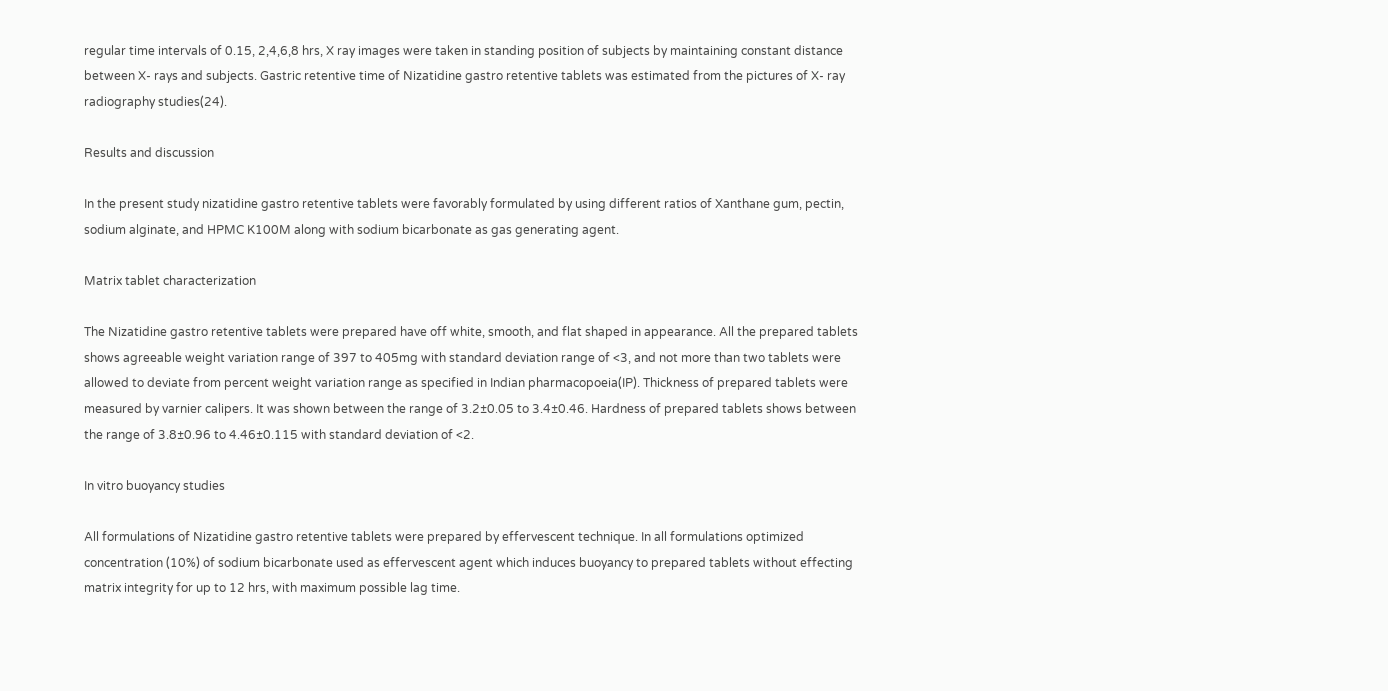regular time intervals of 0.15, 2,4,6,8 hrs, X ray images were taken in standing position of subjects by maintaining constant distance between X- rays and subjects. Gastric retentive time of Nizatidine gastro retentive tablets was estimated from the pictures of X- ray radiography studies(24).

Results and discussion

In the present study nizatidine gastro retentive tablets were favorably formulated by using different ratios of Xanthane gum, pectin, sodium alginate, and HPMC K100M along with sodium bicarbonate as gas generating agent.

Matrix tablet characterization

The Nizatidine gastro retentive tablets were prepared have off white, smooth, and flat shaped in appearance. All the prepared tablets shows agreeable weight variation range of 397 to 405mg with standard deviation range of <3, and not more than two tablets were allowed to deviate from percent weight variation range as specified in Indian pharmacopoeia(IP). Thickness of prepared tablets were measured by varnier calipers. It was shown between the range of 3.2±0.05 to 3.4±0.46. Hardness of prepared tablets shows between the range of 3.8±0.96 to 4.46±0.115 with standard deviation of <2.

In vitro buoyancy studies

All formulations of Nizatidine gastro retentive tablets were prepared by effervescent technique. In all formulations optimized concentration (10%) of sodium bicarbonate used as effervescent agent which induces buoyancy to prepared tablets without effecting matrix integrity for up to 12 hrs, with maximum possible lag time.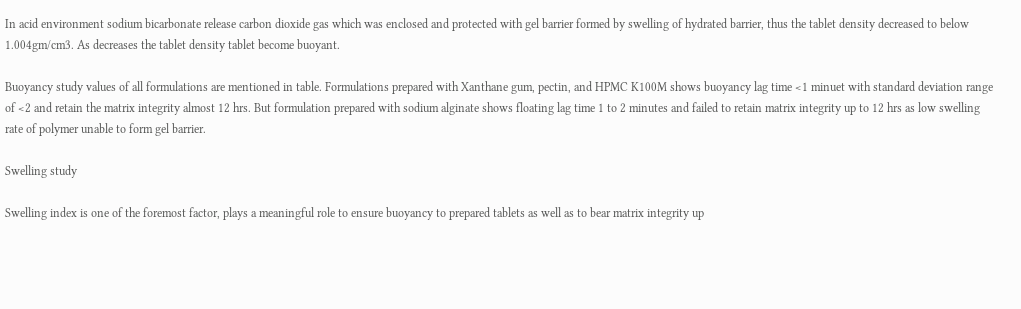In acid environment sodium bicarbonate release carbon dioxide gas which was enclosed and protected with gel barrier formed by swelling of hydrated barrier, thus the tablet density decreased to below 1.004gm/cm3. As decreases the tablet density tablet become buoyant.

Buoyancy study values of all formulations are mentioned in table. Formulations prepared with Xanthane gum, pectin, and HPMC K100M shows buoyancy lag time <1 minuet with standard deviation range of <2 and retain the matrix integrity almost 12 hrs. But formulation prepared with sodium alginate shows floating lag time 1 to 2 minutes and failed to retain matrix integrity up to 12 hrs as low swelling rate of polymer unable to form gel barrier.

Swelling study

Swelling index is one of the foremost factor, plays a meaningful role to ensure buoyancy to prepared tablets as well as to bear matrix integrity up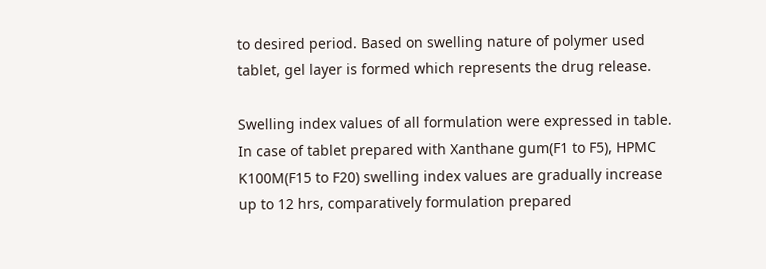to desired period. Based on swelling nature of polymer used tablet, gel layer is formed which represents the drug release.

Swelling index values of all formulation were expressed in table. In case of tablet prepared with Xanthane gum(F1 to F5), HPMC K100M(F15 to F20) swelling index values are gradually increase up to 12 hrs, comparatively formulation prepared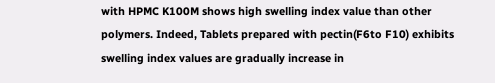with HPMC K100M shows high swelling index value than other polymers. Indeed, Tablets prepared with pectin(F6to F10) exhibits swelling index values are gradually increase in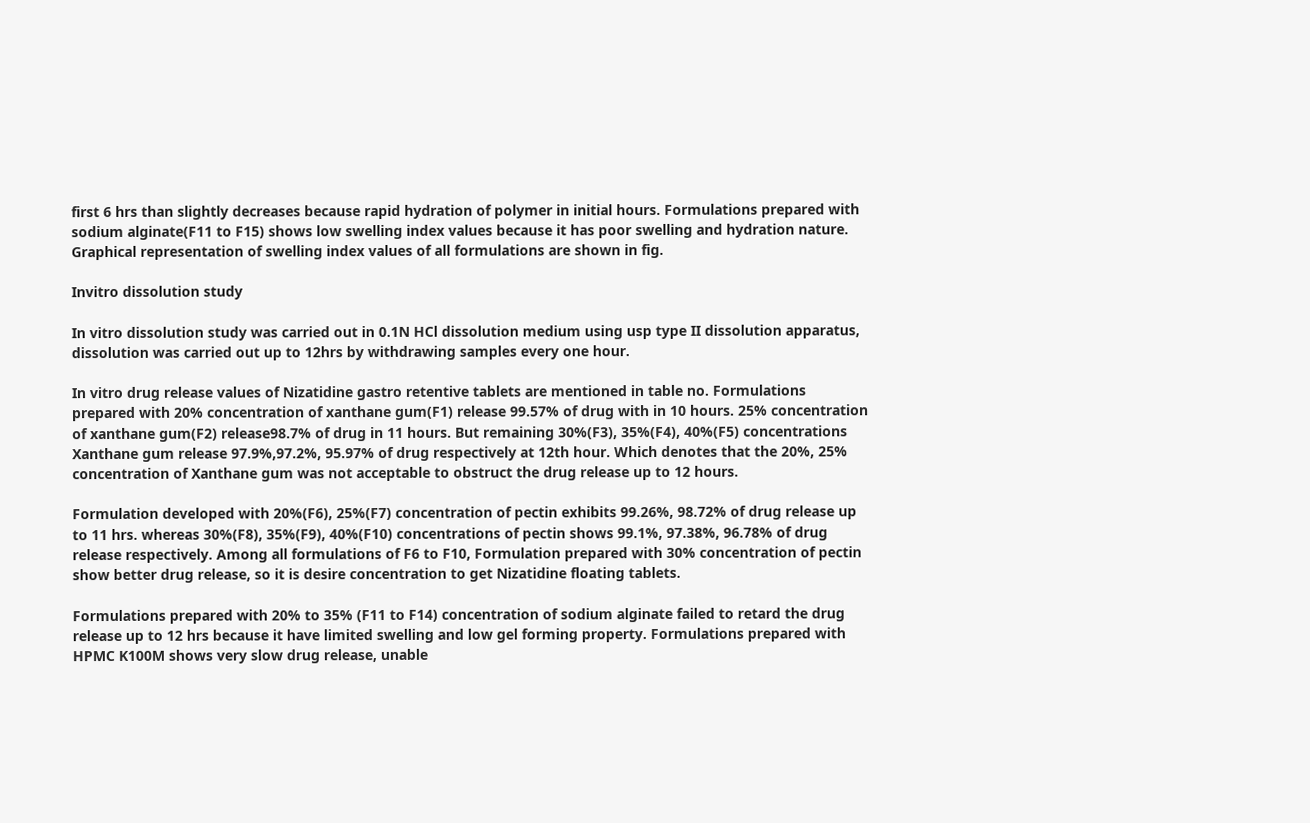first 6 hrs than slightly decreases because rapid hydration of polymer in initial hours. Formulations prepared with sodium alginate(F11 to F15) shows low swelling index values because it has poor swelling and hydration nature. Graphical representation of swelling index values of all formulations are shown in fig.

Invitro dissolution study

In vitro dissolution study was carried out in 0.1N HCl dissolution medium using usp type II dissolution apparatus, dissolution was carried out up to 12hrs by withdrawing samples every one hour.

In vitro drug release values of Nizatidine gastro retentive tablets are mentioned in table no. Formulations prepared with 20% concentration of xanthane gum(F1) release 99.57% of drug with in 10 hours. 25% concentration of xanthane gum(F2) release98.7% of drug in 11 hours. But remaining 30%(F3), 35%(F4), 40%(F5) concentrations Xanthane gum release 97.9%,97.2%, 95.97% of drug respectively at 12th hour. Which denotes that the 20%, 25% concentration of Xanthane gum was not acceptable to obstruct the drug release up to 12 hours.

Formulation developed with 20%(F6), 25%(F7) concentration of pectin exhibits 99.26%, 98.72% of drug release up to 11 hrs. whereas 30%(F8), 35%(F9), 40%(F10) concentrations of pectin shows 99.1%, 97.38%, 96.78% of drug release respectively. Among all formulations of F6 to F10, Formulation prepared with 30% concentration of pectin show better drug release, so it is desire concentration to get Nizatidine floating tablets.

Formulations prepared with 20% to 35% (F11 to F14) concentration of sodium alginate failed to retard the drug release up to 12 hrs because it have limited swelling and low gel forming property. Formulations prepared with HPMC K100M shows very slow drug release, unable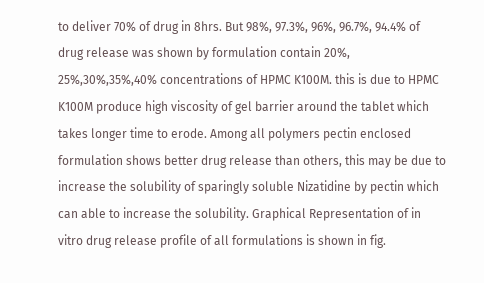to deliver 70% of drug in 8hrs. But 98%, 97.3%, 96%, 96.7%, 94.4% of drug release was shown by formulation contain 20%, 25%,30%,35%,40% concentrations of HPMC K100M. this is due to HPMC K100M produce high viscosity of gel barrier around the tablet which takes longer time to erode. Among all polymers pectin enclosed formulation shows better drug release than others, this may be due to increase the solubility of sparingly soluble Nizatidine by pectin which can able to increase the solubility. Graphical Representation of in vitro drug release profile of all formulations is shown in fig.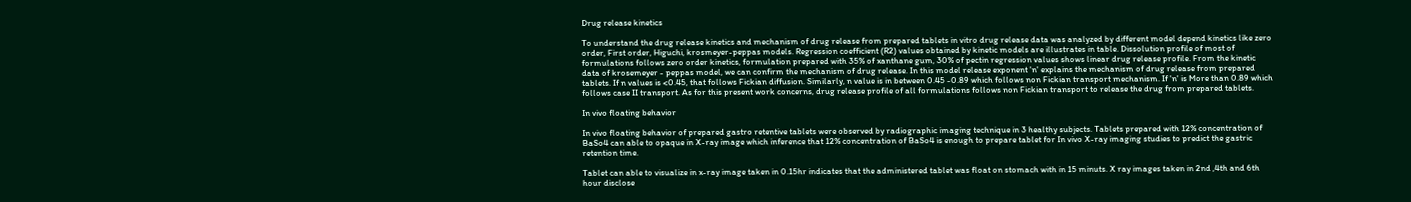Drug release kinetics

To understand the drug release kinetics and mechanism of drug release from prepared tablets in vitro drug release data was analyzed by different model depend kinetics like zero order, First order, Higuchi, krosmeyer-peppas models. Regression coefficient (R2) values obtained by kinetic models are illustrates in table. Dissolution profile of most of formulations follows zero order kinetics, formulation prepared with 35% of xanthane gum, 30% of pectin regression values shows linear drug release profile. From the kinetic data of krosemeyer - peppas model, we can confirm the mechanism of drug release. In this model release exponent 'n' explains the mechanism of drug release from prepared tablets. If n values is <0.45, that follows Fickian diffusion. Similarly, n value is in between 0.45 -0.89 which follows non Fickian transport mechanism. If 'n' is More than 0.89 which follows case II transport. As for this present work concerns, drug release profile of all formulations follows non Fickian transport to release the drug from prepared tablets.

In vivo floating behavior

In vivo floating behavior of prepared gastro retentive tablets were observed by radiographic imaging technique in 3 healthy subjects. Tablets prepared with 12% concentration of BaSo4 can able to opaque in X-ray image which inference that 12% concentration of BaSo4 is enough to prepare tablet for In vivo X-ray imaging studies to predict the gastric retention time.

Tablet can able to visualize in x-ray image taken in 0.15hr indicates that the administered tablet was float on stomach with in 15 minuts. X ray images taken in 2nd ,4th and 6th hour disclose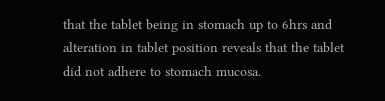that the tablet being in stomach up to 6hrs and alteration in tablet position reveals that the tablet did not adhere to stomach mucosa.